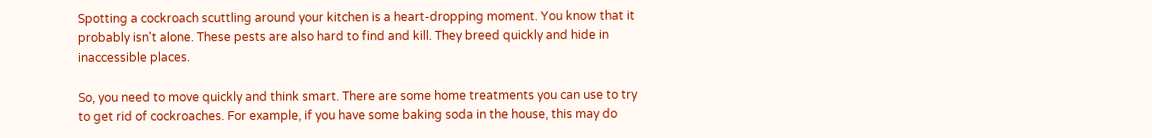Spotting a cockroach scuttling around your kitchen is a heart-dropping moment. You know that it probably isn't alone. These pests are also hard to find and kill. They breed quickly and hide in inaccessible places.

So, you need to move quickly and think smart. There are some home treatments you can use to try to get rid of cockroaches. For example, if you have some baking soda in the house, this may do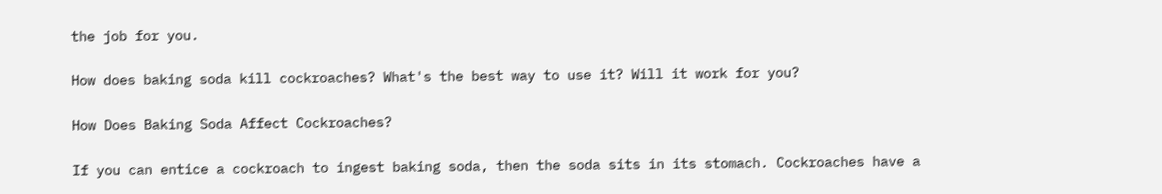the job for you.

How does baking soda kill cockroaches? What's the best way to use it? Will it work for you?

How Does Baking Soda Affect Cockroaches?

If you can entice a cockroach to ingest baking soda, then the soda sits in its stomach. Cockroaches have a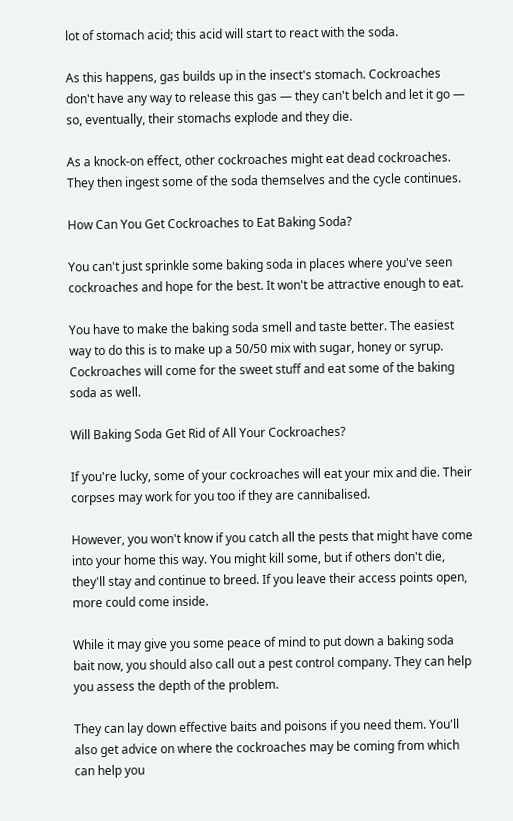lot of stomach acid; this acid will start to react with the soda.

As this happens, gas builds up in the insect's stomach. Cockroaches don't have any way to release this gas — they can't belch and let it go — so, eventually, their stomachs explode and they die.

As a knock-on effect, other cockroaches might eat dead cockroaches. They then ingest some of the soda themselves and the cycle continues.

How Can You Get Cockroaches to Eat Baking Soda?

You can't just sprinkle some baking soda in places where you've seen cockroaches and hope for the best. It won't be attractive enough to eat.

You have to make the baking soda smell and taste better. The easiest way to do this is to make up a 50/50 mix with sugar, honey or syrup. Cockroaches will come for the sweet stuff and eat some of the baking soda as well.

Will Baking Soda Get Rid of All Your Cockroaches?

If you're lucky, some of your cockroaches will eat your mix and die. Their corpses may work for you too if they are cannibalised.

However, you won't know if you catch all the pests that might have come into your home this way. You might kill some, but if others don't die, they'll stay and continue to breed. If you leave their access points open, more could come inside.

While it may give you some peace of mind to put down a baking soda bait now, you should also call out a pest control company. They can help you assess the depth of the problem.

They can lay down effective baits and poisons if you need them. You'll also get advice on where the cockroaches may be coming from which can help you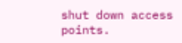shut down access points.